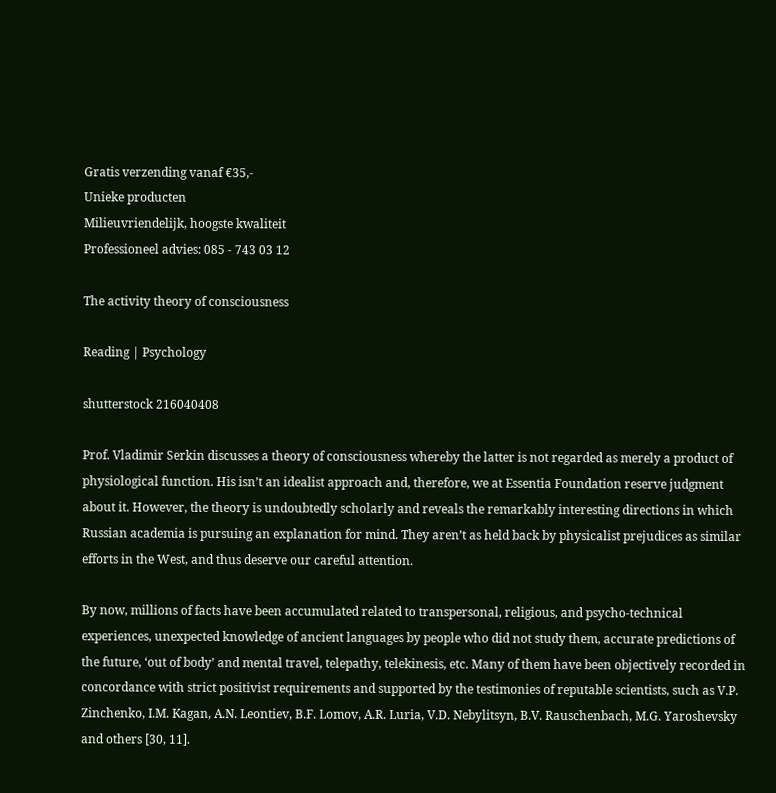Gratis verzending vanaf €35,-
Unieke producten
Milieuvriendelijk, hoogste kwaliteit
Professioneel advies: 085 - 743 03 12

The activity theory of consciousness

Reading | Psychology

shutterstock 216040408

Prof. Vladimir Serkin discusses a theory of consciousness whereby the latter is not regarded as merely a product of physiological function. His isn’t an idealist approach and, therefore, we at Essentia Foundation reserve judgment about it. However, the theory is undoubtedly scholarly and reveals the remarkably interesting directions in which Russian academia is pursuing an explanation for mind. They aren’t as held back by physicalist prejudices as similar efforts in the West, and thus deserve our careful attention.

By now, millions of facts have been accumulated related to transpersonal, religious, and psycho-technical experiences, unexpected knowledge of ancient languages by people who did not study them, accurate predictions of the future, ‘out of body’ and mental travel, telepathy, telekinesis, etc. Many of them have been objectively recorded in concordance with strict positivist requirements and supported by the testimonies of reputable scientists, such as V.P. Zinchenko, I.M. Kagan, A.N. Leontiev, B.F. Lomov, A.R. Luria, V.D. Nebylitsyn, B.V. Rauschenbach, M.G. Yaroshevsky and others [30, 11].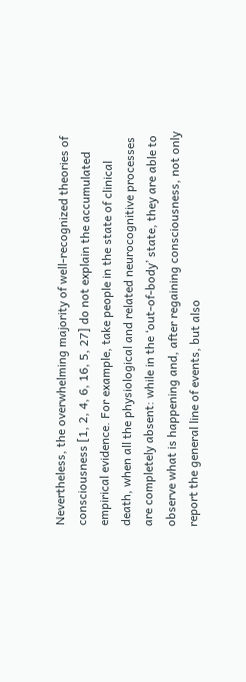Nevertheless, the overwhelming majority of well-recognized theories of consciousness [1, 2, 4, 6, 16, 5, 27] do not explain the accumulated empirical evidence. For example, take people in the state of clinical death, when all the physiological and related neurocognitive processes are completely absent: while in the ‘out-of-body’ state, they are able to observe what is happening and, after regaining consciousness, not only report the general line of events, but also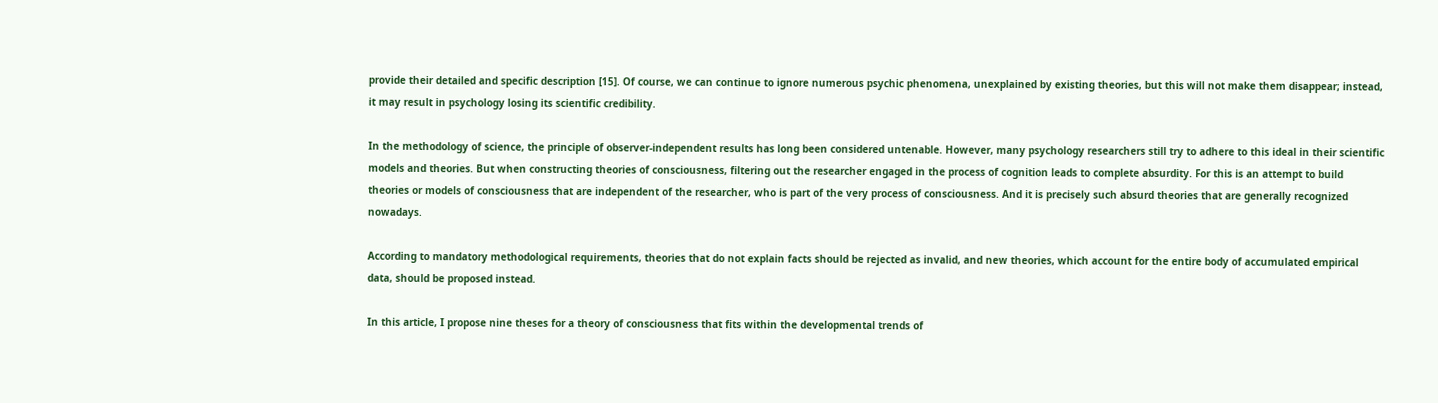provide their detailed and specific description [15]. Of course, we can continue to ignore numerous psychic phenomena, unexplained by existing theories, but this will not make them disappear; instead, it may result in psychology losing its scientific credibility.

In the methodology of science, the principle of observer-independent results has long been considered untenable. However, many psychology researchers still try to adhere to this ideal in their scientific models and theories. But when constructing theories of consciousness, filtering out the researcher engaged in the process of cognition leads to complete absurdity. For this is an attempt to build theories or models of consciousness that are independent of the researcher, who is part of the very process of consciousness. And it is precisely such absurd theories that are generally recognized nowadays.

According to mandatory methodological requirements, theories that do not explain facts should be rejected as invalid, and new theories, which account for the entire body of accumulated empirical data, should be proposed instead.

In this article, I propose nine theses for a theory of consciousness that fits within the developmental trends of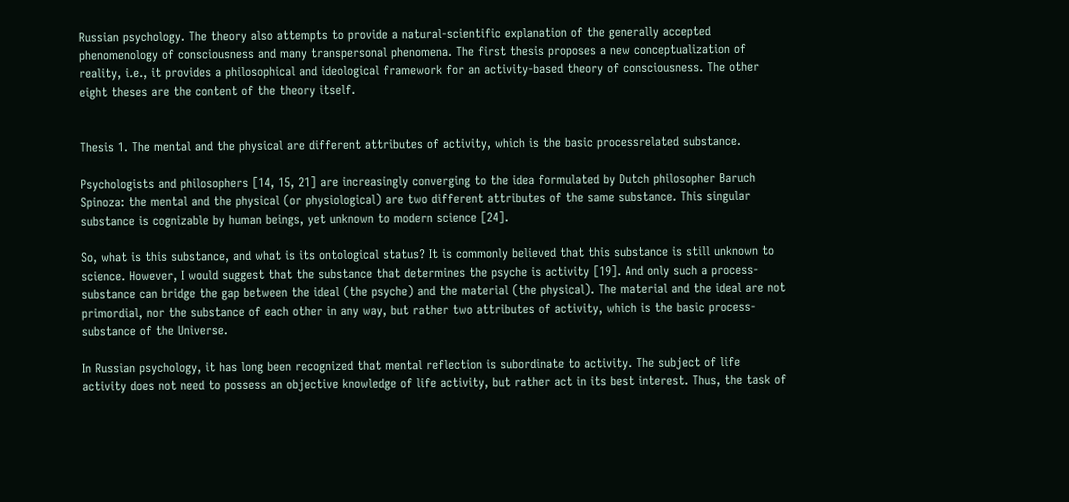Russian psychology. The theory also attempts to provide a natural-scientific explanation of the generally accepted phenomenology of consciousness and many transpersonal phenomena. The first thesis proposes a new conceptualization of reality, i.e., it provides a philosophical and ideological framework for an activity-based theory of consciousness. The other eight theses are the content of the theory itself.


Thesis 1. The mental and the physical are different attributes of activity, which is the basic processrelated substance.

Psychologists and philosophers [14, 15, 21] are increasingly converging to the idea formulated by Dutch philosopher Baruch Spinoza: the mental and the physical (or physiological) are two different attributes of the same substance. This singular substance is cognizable by human beings, yet unknown to modern science [24].

So, what is this substance, and what is its ontological status? It is commonly believed that this substance is still unknown to science. However, I would suggest that the substance that determines the psyche is activity [19]. And only such a process-substance can bridge the gap between the ideal (the psyche) and the material (the physical). The material and the ideal are not primordial, nor the substance of each other in any way, but rather two attributes of activity, which is the basic process-substance of the Universe.

In Russian psychology, it has long been recognized that mental reflection is subordinate to activity. The subject of life activity does not need to possess an objective knowledge of life activity, but rather act in its best interest. Thus, the task of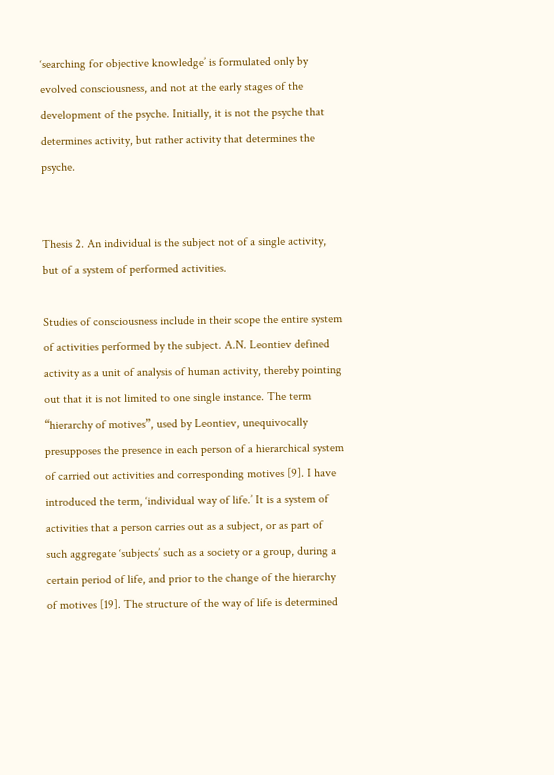‘searching for objective knowledge’ is formulated only by evolved consciousness, and not at the early stages of the development of the psyche. Initially, it is not the psyche that determines activity, but rather activity that determines the psyche.


Thesis 2. An individual is the subject not of a single activity, but of a system of performed activities.

Studies of consciousness include in their scope the entire system of activities performed by the subject. A.N. Leontiev defined activity as a unit of analysis of human activity, thereby pointing out that it is not limited to one single instance. The term “hierarchy of motives”, used by Leontiev, unequivocally presupposes the presence in each person of a hierarchical system of carried out activities and corresponding motives [9]. I have introduced the term, ‘individual way of life.’ It is a system of activities that a person carries out as a subject, or as part of such aggregate ‘subjects’ such as a society or a group, during a certain period of life, and prior to the change of the hierarchy of motives [19]. The structure of the way of life is determined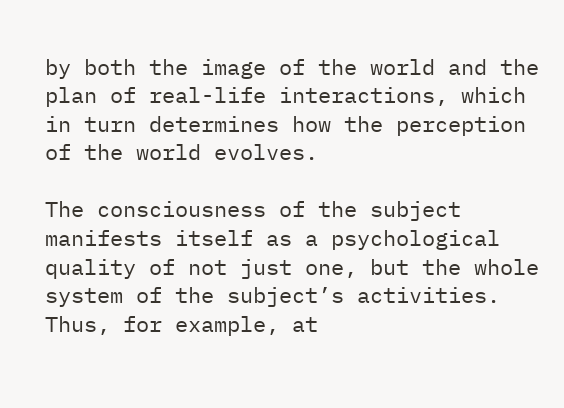by both the image of the world and the plan of real-life interactions, which in turn determines how the perception of the world evolves.

The consciousness of the subject manifests itself as a psychological quality of not just one, but the whole system of the subject’s activities. Thus, for example, at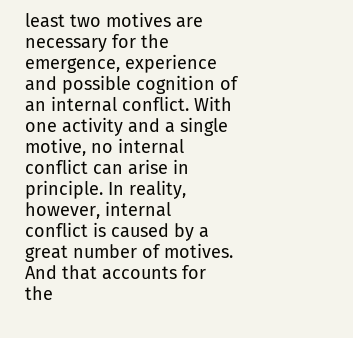least two motives are necessary for the emergence, experience and possible cognition of an internal conflict. With one activity and a single motive, no internal conflict can arise in principle. In reality, however, internal conflict is caused by a great number of motives. And that accounts for the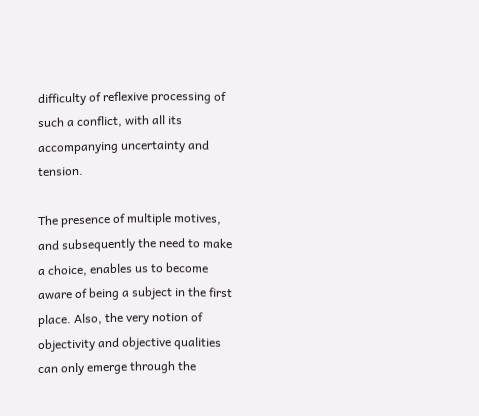difficulty of reflexive processing of such a conflict, with all its accompanying uncertainty and tension.

The presence of multiple motives, and subsequently the need to make a choice, enables us to become aware of being a subject in the first place. Also, the very notion of objectivity and objective qualities can only emerge through the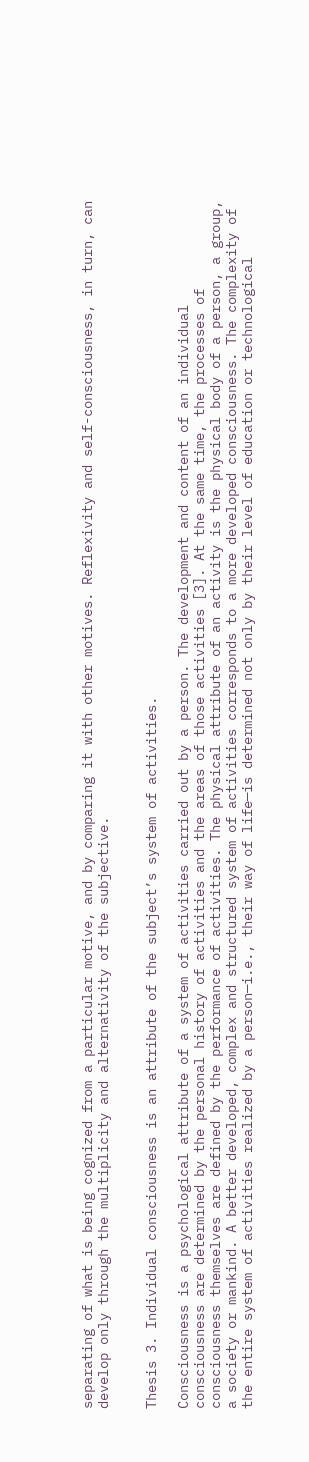separating of what is being cognized from a particular motive, and by comparing it with other motives. Reflexivity and self-consciousness, in turn, can develop only through the multiplicity and alternativity of the subjective.


Thesis 3. Individual consciousness is an attribute of the subject’s system of activities.

Consciousness is a psychological attribute of a system of activities carried out by a person. The development and content of an individual consciousness are determined by the personal history of activities and the areas of those activities [3]. At the same time, the processes of consciousness themselves are defined by the performance of activities. The physical attribute of an activity is the physical body of a person, a group, a society or mankind. A better developed, complex and structured system of activities corresponds to a more developed consciousness. The complexity of the entire system of activities realized by a person—i.e., their way of life—is determined not only by their level of education or technological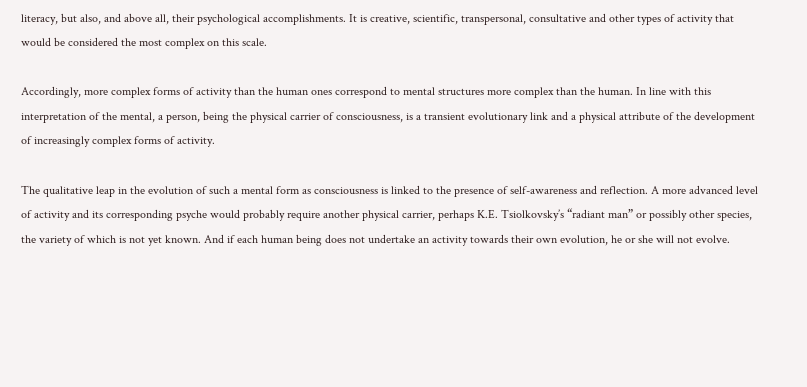literacy, but also, and above all, their psychological accomplishments. It is creative, scientific, transpersonal, consultative and other types of activity that would be considered the most complex on this scale.

Accordingly, more complex forms of activity than the human ones correspond to mental structures more complex than the human. In line with this interpretation of the mental, a person, being the physical carrier of consciousness, is a transient evolutionary link and a physical attribute of the development of increasingly complex forms of activity.

The qualitative leap in the evolution of such a mental form as consciousness is linked to the presence of self-awareness and reflection. A more advanced level of activity and its corresponding psyche would probably require another physical carrier, perhaps K.E. Tsiolkovsky’s “radiant man” or possibly other species, the variety of which is not yet known. And if each human being does not undertake an activity towards their own evolution, he or she will not evolve.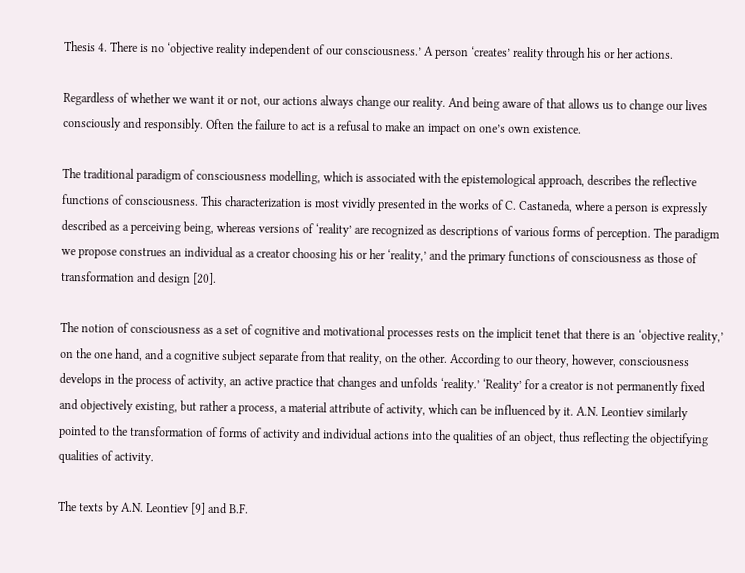Thesis 4. There is no ‘objective reality independent of our consciousness.’ A person ‘creates’ reality through his or her actions.

Regardless of whether we want it or not, our actions always change our reality. And being aware of that allows us to change our lives consciously and responsibly. Often the failure to act is a refusal to make an impact on one’s own existence.

The traditional paradigm of consciousness modelling, which is associated with the epistemological approach, describes the reflective functions of consciousness. This characterization is most vividly presented in the works of C. Castaneda, where a person is expressly described as a perceiving being, whereas versions of ‘reality’ are recognized as descriptions of various forms of perception. The paradigm we propose construes an individual as a creator choosing his or her ‘reality,’ and the primary functions of consciousness as those of transformation and design [20].

The notion of consciousness as a set of cognitive and motivational processes rests on the implicit tenet that there is an ‘objective reality,’ on the one hand, and a cognitive subject separate from that reality, on the other. According to our theory, however, consciousness develops in the process of activity, an active practice that changes and unfolds ‘reality.’ ‘Reality’ for a creator is not permanently fixed and objectively existing, but rather a process, a material attribute of activity, which can be influenced by it. A.N. Leontiev similarly pointed to the transformation of forms of activity and individual actions into the qualities of an object, thus reflecting the objectifying qualities of activity.

The texts by A.N. Leontiev [9] and B.F.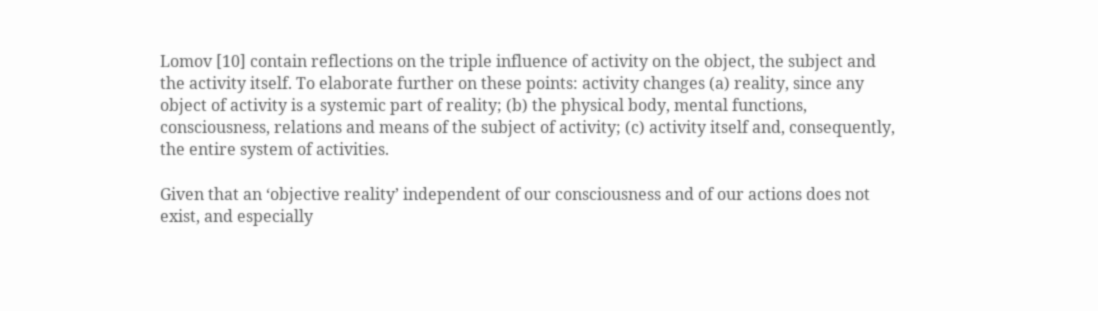Lomov [10] contain reflections on the triple influence of activity on the object, the subject and the activity itself. To elaborate further on these points: activity changes (a) reality, since any object of activity is a systemic part of reality; (b) the physical body, mental functions, consciousness, relations and means of the subject of activity; (c) activity itself and, consequently, the entire system of activities.

Given that an ‘objective reality’ independent of our consciousness and of our actions does not exist, and especially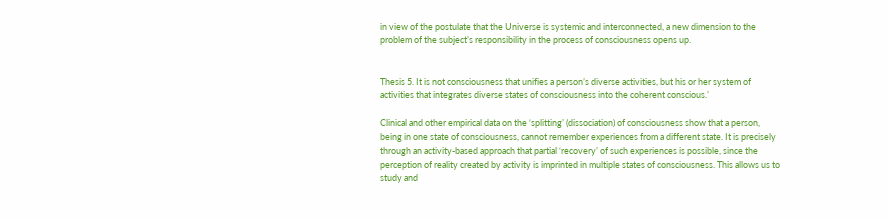in view of the postulate that the Universe is systemic and interconnected, a new dimension to the problem of the subject’s responsibility in the process of consciousness opens up.


Thesis 5. It is not consciousness that unifies a person’s diverse activities, but his or her system of activities that integrates diverse states of consciousness into the coherent conscious.’

Clinical and other empirical data on the ‘splitting’ (dissociation) of consciousness show that a person, being in one state of consciousness, cannot remember experiences from a different state. It is precisely through an activity-based approach that partial ‘recovery’ of such experiences is possible, since the perception of reality created by activity is imprinted in multiple states of consciousness. This allows us to study and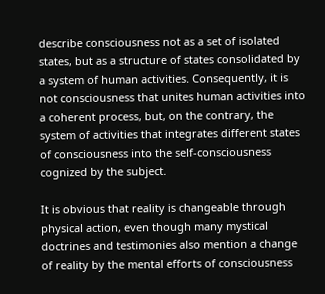describe consciousness not as a set of isolated states, but as a structure of states consolidated by a system of human activities. Consequently, it is not consciousness that unites human activities into a coherent process, but, on the contrary, the system of activities that integrates different states of consciousness into the self-consciousness cognized by the subject.

It is obvious that reality is changeable through physical action, even though many mystical doctrines and testimonies also mention a change of reality by the mental efforts of consciousness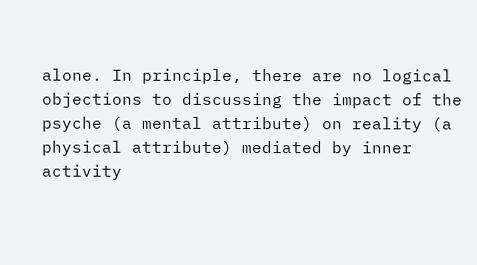alone. In principle, there are no logical objections to discussing the impact of the psyche (a mental attribute) on reality (a physical attribute) mediated by inner activity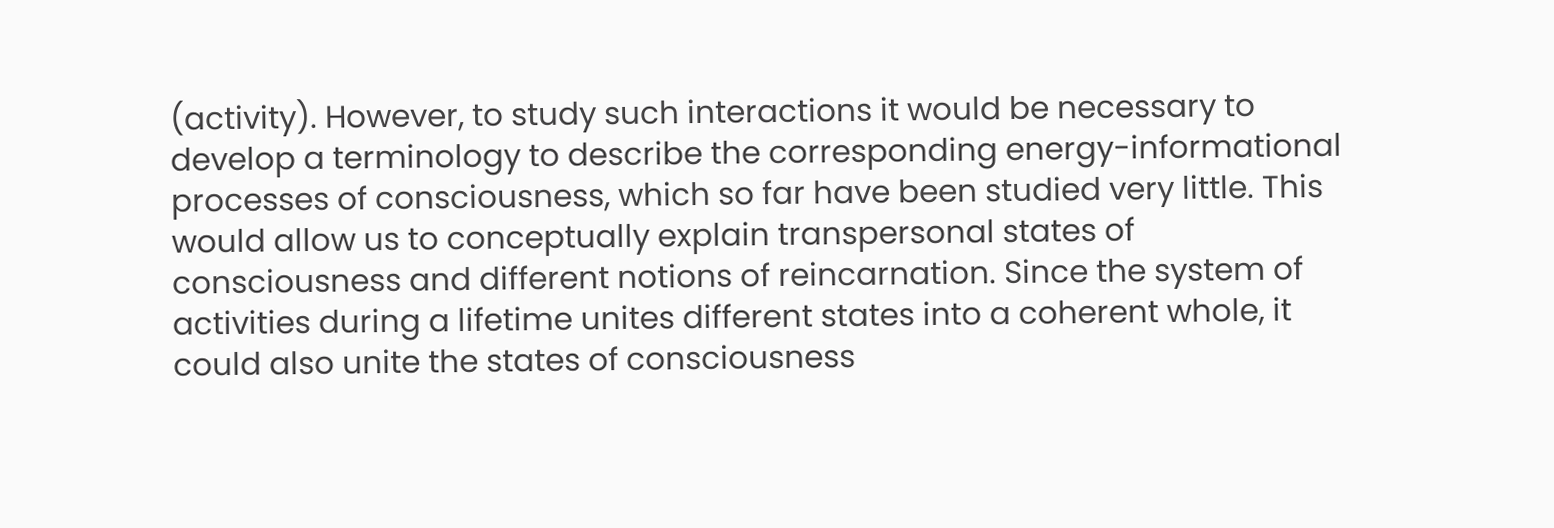(activity). However, to study such interactions it would be necessary to develop a terminology to describe the corresponding energy-informational processes of consciousness, which so far have been studied very little. This would allow us to conceptually explain transpersonal states of consciousness and different notions of reincarnation. Since the system of activities during a lifetime unites different states into a coherent whole, it could also unite the states of consciousness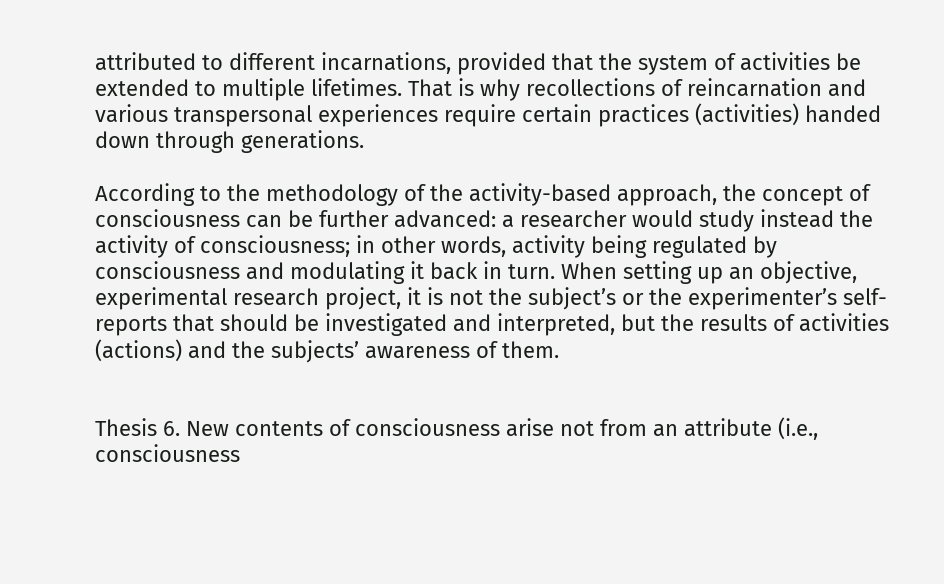attributed to different incarnations, provided that the system of activities be extended to multiple lifetimes. That is why recollections of reincarnation and various transpersonal experiences require certain practices (activities) handed down through generations.

According to the methodology of the activity-based approach, the concept of consciousness can be further advanced: a researcher would study instead the activity of consciousness; in other words, activity being regulated by consciousness and modulating it back in turn. When setting up an objective, experimental research project, it is not the subject’s or the experimenter’s self-reports that should be investigated and interpreted, but the results of activities (actions) and the subjects’ awareness of them.


Thesis 6. New contents of consciousness arise not from an attribute (i.e., consciousness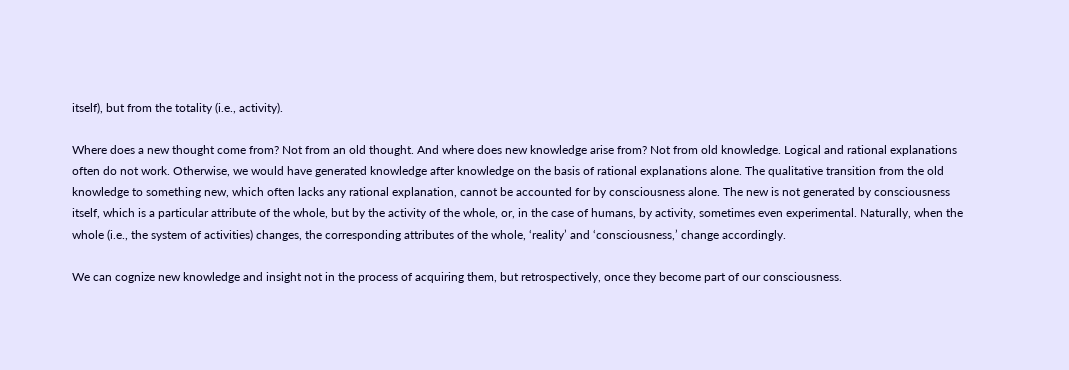itself), but from the totality (i.e., activity).

Where does a new thought come from? Not from an old thought. And where does new knowledge arise from? Not from old knowledge. Logical and rational explanations often do not work. Otherwise, we would have generated knowledge after knowledge on the basis of rational explanations alone. The qualitative transition from the old knowledge to something new, which often lacks any rational explanation, cannot be accounted for by consciousness alone. The new is not generated by consciousness itself, which is a particular attribute of the whole, but by the activity of the whole, or, in the case of humans, by activity, sometimes even experimental. Naturally, when the whole (i.e., the system of activities) changes, the corresponding attributes of the whole, ‘reality’ and ‘consciousness,’ change accordingly.

We can cognize new knowledge and insight not in the process of acquiring them, but retrospectively, once they become part of our consciousness.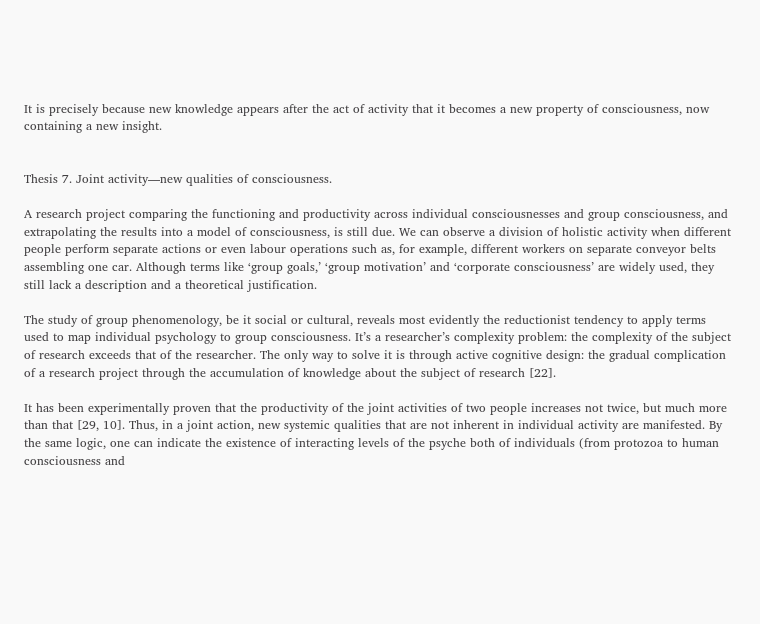It is precisely because new knowledge appears after the act of activity that it becomes a new property of consciousness, now containing a new insight.


Thesis 7. Joint activity—new qualities of consciousness.

A research project comparing the functioning and productivity across individual consciousnesses and group consciousness, and extrapolating the results into a model of consciousness, is still due. We can observe a division of holistic activity when different people perform separate actions or even labour operations such as, for example, different workers on separate conveyor belts assembling one car. Although terms like ‘group goals,’ ‘group motivation’ and ‘corporate consciousness’ are widely used, they still lack a description and a theoretical justification.

The study of group phenomenology, be it social or cultural, reveals most evidently the reductionist tendency to apply terms used to map individual psychology to group consciousness. It’s a researcher’s complexity problem: the complexity of the subject of research exceeds that of the researcher. The only way to solve it is through active cognitive design: the gradual complication of a research project through the accumulation of knowledge about the subject of research [22].

It has been experimentally proven that the productivity of the joint activities of two people increases not twice, but much more than that [29, 10]. Thus, in a joint action, new systemic qualities that are not inherent in individual activity are manifested. By the same logic, one can indicate the existence of interacting levels of the psyche both of individuals (from protozoa to human consciousness and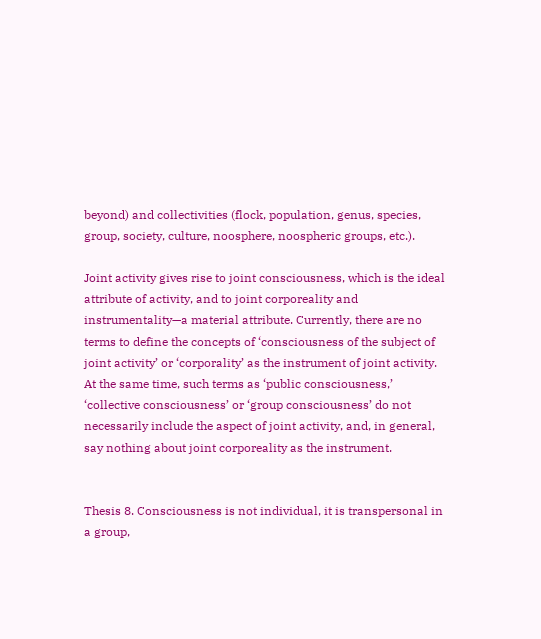beyond) and collectivities (flock, population, genus, species, group, society, culture, noosphere, noospheric groups, etc.).

Joint activity gives rise to joint consciousness, which is the ideal attribute of activity, and to joint corporeality and instrumentality—a material attribute. Currently, there are no terms to define the concepts of ‘consciousness of the subject of joint activity’ or ‘corporality’ as the instrument of joint activity. At the same time, such terms as ‘public consciousness,’ ‘collective consciousness’ or ‘group consciousness’ do not necessarily include the aspect of joint activity, and, in general, say nothing about joint corporeality as the instrument.


Thesis 8. Consciousness is not individual, it is transpersonal in a group,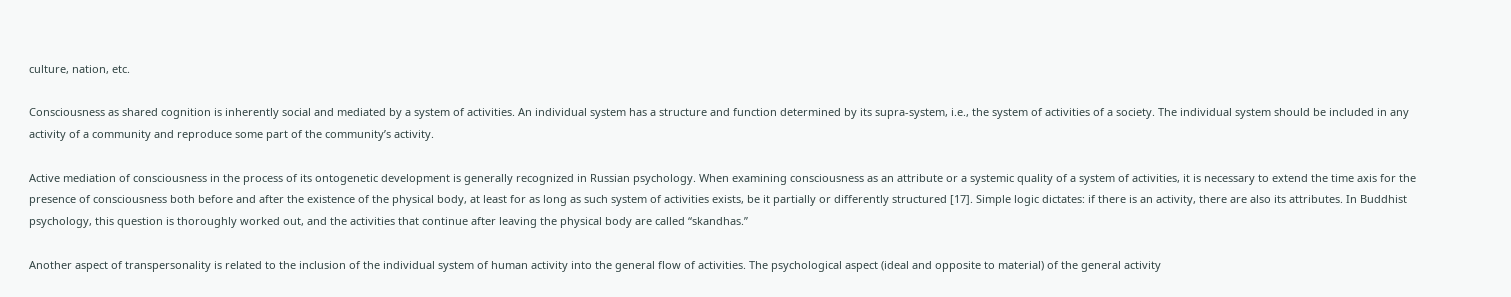culture, nation, etc.

Consciousness as shared cognition is inherently social and mediated by a system of activities. An individual system has a structure and function determined by its supra-system, i.e., the system of activities of a society. The individual system should be included in any activity of a community and reproduce some part of the community’s activity.

Active mediation of consciousness in the process of its ontogenetic development is generally recognized in Russian psychology. When examining consciousness as an attribute or a systemic quality of a system of activities, it is necessary to extend the time axis for the presence of consciousness both before and after the existence of the physical body, at least for as long as such system of activities exists, be it partially or differently structured [17]. Simple logic dictates: if there is an activity, there are also its attributes. In Buddhist psychology, this question is thoroughly worked out, and the activities that continue after leaving the physical body are called “skandhas.”

Another aspect of transpersonality is related to the inclusion of the individual system of human activity into the general flow of activities. The psychological aspect (ideal and opposite to material) of the general activity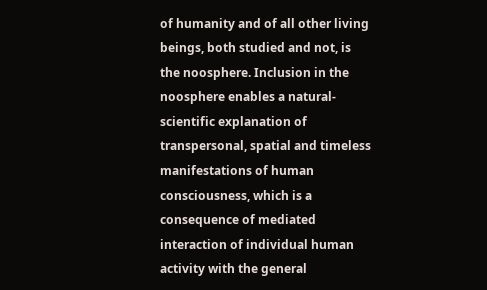of humanity and of all other living beings, both studied and not, is the noosphere. Inclusion in the noosphere enables a natural-scientific explanation of transpersonal, spatial and timeless manifestations of human consciousness, which is a consequence of mediated interaction of individual human activity with the general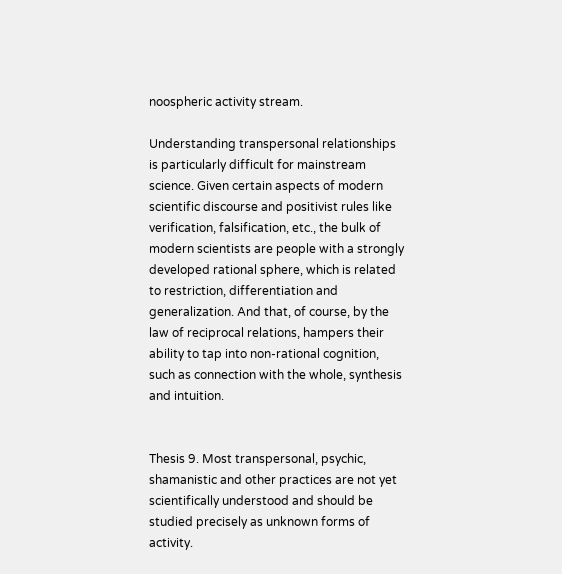noospheric activity stream.

Understanding transpersonal relationships is particularly difficult for mainstream science. Given certain aspects of modern scientific discourse and positivist rules like verification, falsification, etc., the bulk of modern scientists are people with a strongly developed rational sphere, which is related to restriction, differentiation and generalization. And that, of course, by the law of reciprocal relations, hampers their ability to tap into non-rational cognition, such as connection with the whole, synthesis and intuition.


Thesis 9. Most transpersonal, psychic, shamanistic and other practices are not yet scientifically understood and should be studied precisely as unknown forms of activity.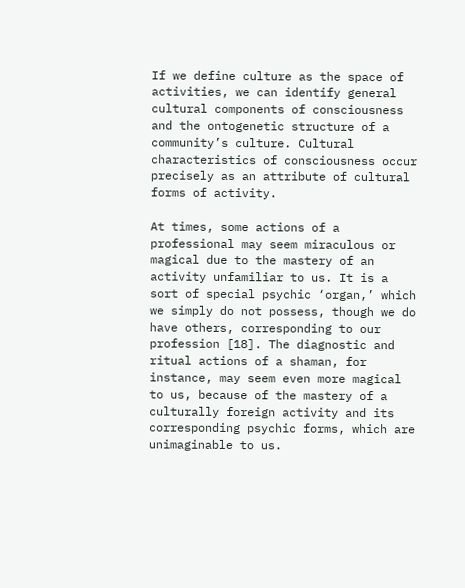If we define culture as the space of activities, we can identify general cultural components of consciousness and the ontogenetic structure of a community’s culture. Cultural characteristics of consciousness occur precisely as an attribute of cultural forms of activity.

At times, some actions of a professional may seem miraculous or magical due to the mastery of an activity unfamiliar to us. It is a sort of special psychic ‘organ,’ which we simply do not possess, though we do have others, corresponding to our profession [18]. The diagnostic and ritual actions of a shaman, for instance, may seem even more magical to us, because of the mastery of a culturally foreign activity and its corresponding psychic forms, which are unimaginable to us.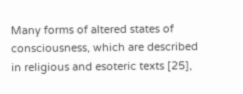Many forms of altered states of consciousness, which are described in religious and esoteric texts [25],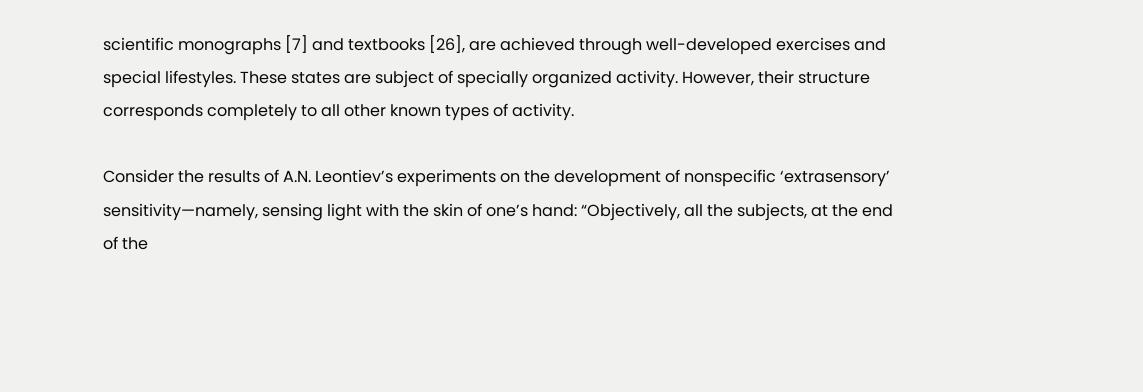scientific monographs [7] and textbooks [26], are achieved through well-developed exercises and special lifestyles. These states are subject of specially organized activity. However, their structure corresponds completely to all other known types of activity.

Consider the results of A.N. Leontiev’s experiments on the development of nonspecific ‘extrasensory’ sensitivity—namely, sensing light with the skin of one’s hand: “Objectively, all the subjects, at the end of the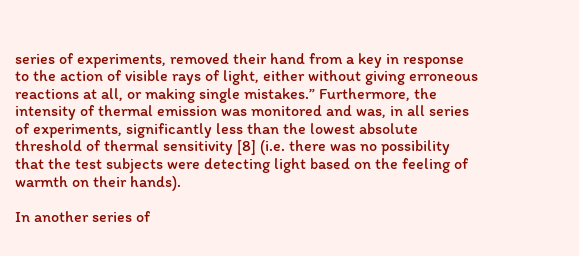series of experiments, removed their hand from a key in response to the action of visible rays of light, either without giving erroneous reactions at all, or making single mistakes.” Furthermore, the intensity of thermal emission was monitored and was, in all series of experiments, significantly less than the lowest absolute threshold of thermal sensitivity [8] (i.e. there was no possibility that the test subjects were detecting light based on the feeling of warmth on their hands).

In another series of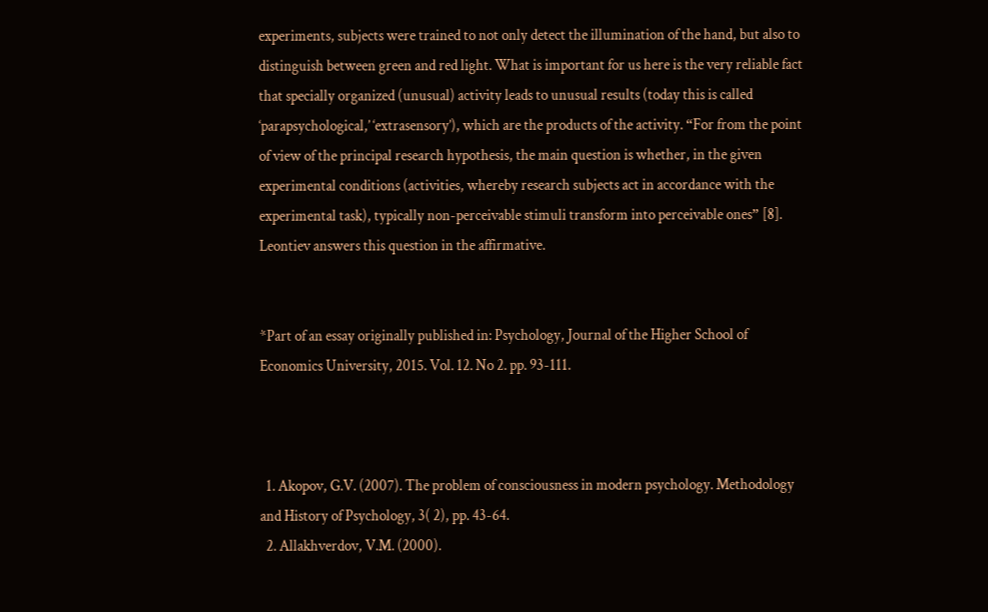experiments, subjects were trained to not only detect the illumination of the hand, but also to distinguish between green and red light. What is important for us here is the very reliable fact that specially organized (unusual) activity leads to unusual results (today this is called ‘parapsychological,’ ‘extrasensory’), which are the products of the activity. “For from the point of view of the principal research hypothesis, the main question is whether, in the given experimental conditions (activities, whereby research subjects act in accordance with the experimental task), typically non-perceivable stimuli transform into perceivable ones” [8]. Leontiev answers this question in the affirmative.


*Part of an essay originally published in: Psychology, Journal of the Higher School of Economics University, 2015. Vol. 12. No 2. pp. 93-111.



  1. Akopov, G.V. (2007). The problem of consciousness in modern psychology. Methodology and History of Psychology, 3( 2), pp. 43-64.
  2. Allakhverdov, V.M. (2000).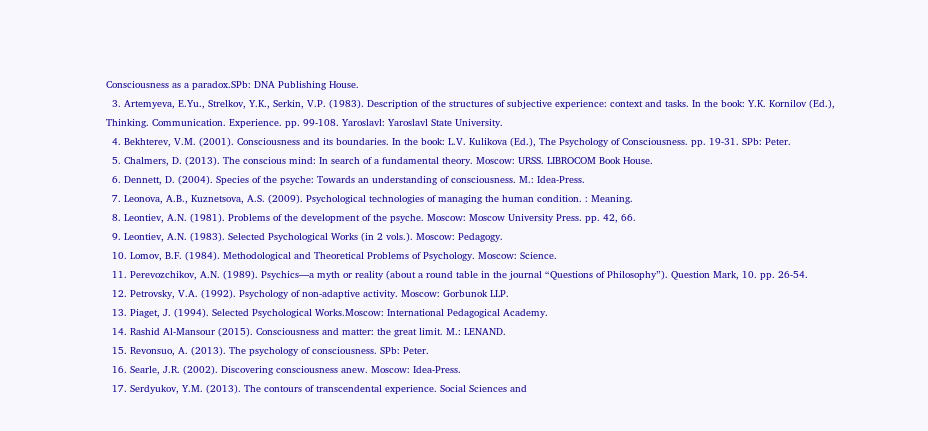Consciousness as a paradox.SPb: DNA Publishing House.
  3. Artemyeva, E.Yu., Strelkov, Y.K., Serkin, V.P. (1983). Description of the structures of subjective experience: context and tasks. In the book: Y.K. Kornilov (Ed.), Thinking. Communication. Experience. pp. 99-108. Yaroslavl: Yaroslavl State University.
  4. Bekhterev, V.M. (2001). Consciousness and its boundaries. In the book: L.V. Kulikova (Ed.), The Psychology of Consciousness. pp. 19-31. SPb: Peter.
  5. Chalmers, D. (2013). The conscious mind: In search of a fundamental theory. Moscow: URSS. LIBROCOM Book House.
  6. Dennett, D. (2004). Species of the psyche: Towards an understanding of consciousness. M.: Idea-Press.
  7. Leonova, A.B., Kuznetsova, A.S. (2009). Psychological technologies of managing the human condition. : Meaning.
  8. Leontiev, A.N. (1981). Problems of the development of the psyche. Moscow: Moscow University Press. pp. 42, 66.
  9. Leontiev, A.N. (1983). Selected Psychological Works (in 2 vols.). Moscow: Pedagogy.
  10. Lomov, B.F. (1984). Methodological and Theoretical Problems of Psychology. Moscow: Science.
  11. Perevozchikov, A.N. (1989). Psychics—a myth or reality (about a round table in the journal “Questions of Philosophy”). Question Mark, 10. pp. 26-54.
  12. Petrovsky, V.A. (1992). Psychology of non-adaptive activity. Moscow: Gorbunok LLP.
  13. Piaget, J. (1994). Selected Psychological Works.Moscow: International Pedagogical Academy.
  14. Rashid Al-Mansour (2015). Consciousness and matter: the great limit. M.: LENAND.
  15. Revonsuo, A. (2013). The psychology of consciousness. SPb: Peter.
  16. Searle, J.R. (2002). Discovering consciousness anew. Moscow: Idea-Press.
  17. Serdyukov, Y.M. (2013). The contours of transcendental experience. Social Sciences and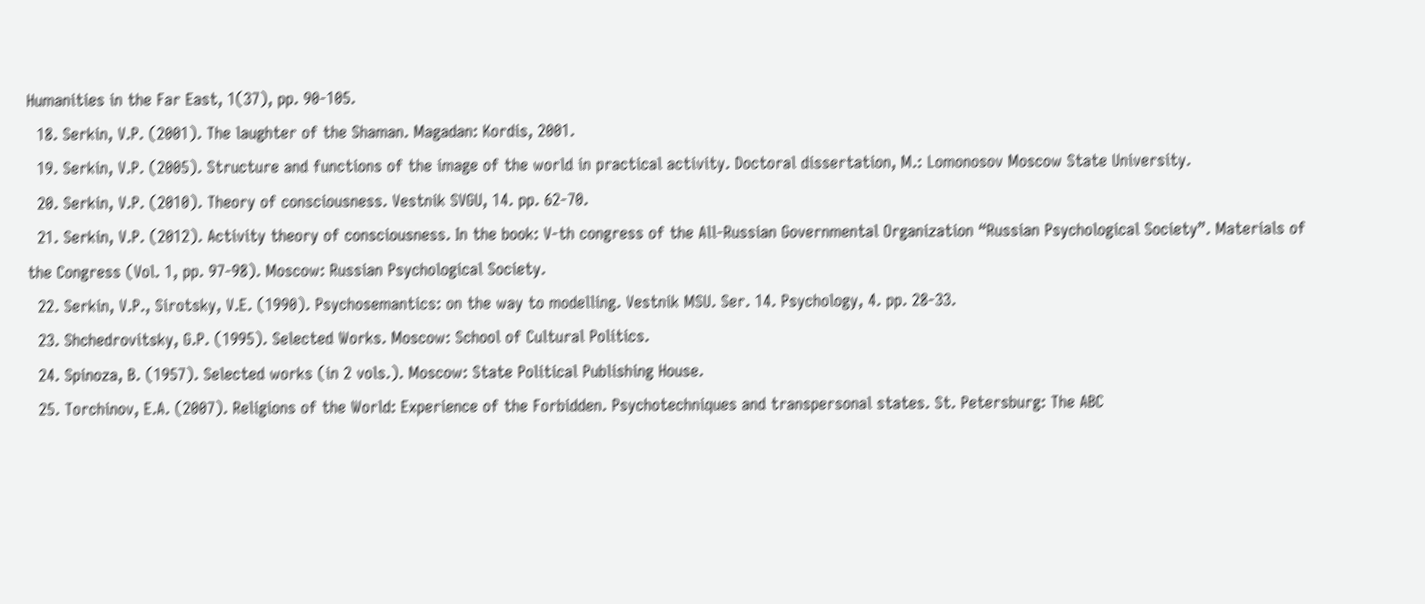Humanities in the Far East, 1(37), pp. 90-105.
  18. Serkin, V.P. (2001). The laughter of the Shaman. Magadan: Kordis, 2001.
  19. Serkin, V.P. (2005). Structure and functions of the image of the world in practical activity. Doctoral dissertation, M.: Lomonosov Moscow State University.
  20. Serkin, V.P. (2010). Theory of consciousness. Vestnik SVGU, 14. pp. 62-70.
  21. Serkin, V.P. (2012). Activity theory of consciousness. In the book: V-th congress of the All-Russian Governmental Organization “Russian Psychological Society”. Materials of the Congress (Vol. 1, pp. 97-98). Moscow: Russian Psychological Society.
  22. Serkin, V.P., Sirotsky, V.E. (1990). Psychosemantics: on the way to modelling. Vestnik MSU. Ser. 14. Psychology, 4. pp. 28-33.
  23. Shchedrovitsky, G.P. (1995). Selected Works. Moscow: School of Cultural Politics.
  24. Spinoza, B. (1957). Selected works (in 2 vols.). Moscow: State Political Publishing House.
  25. Torchinov, E.A. (2007). Religions of the World: Experience of the Forbidden. Psychotechniques and transpersonal states. St. Petersburg: The ABC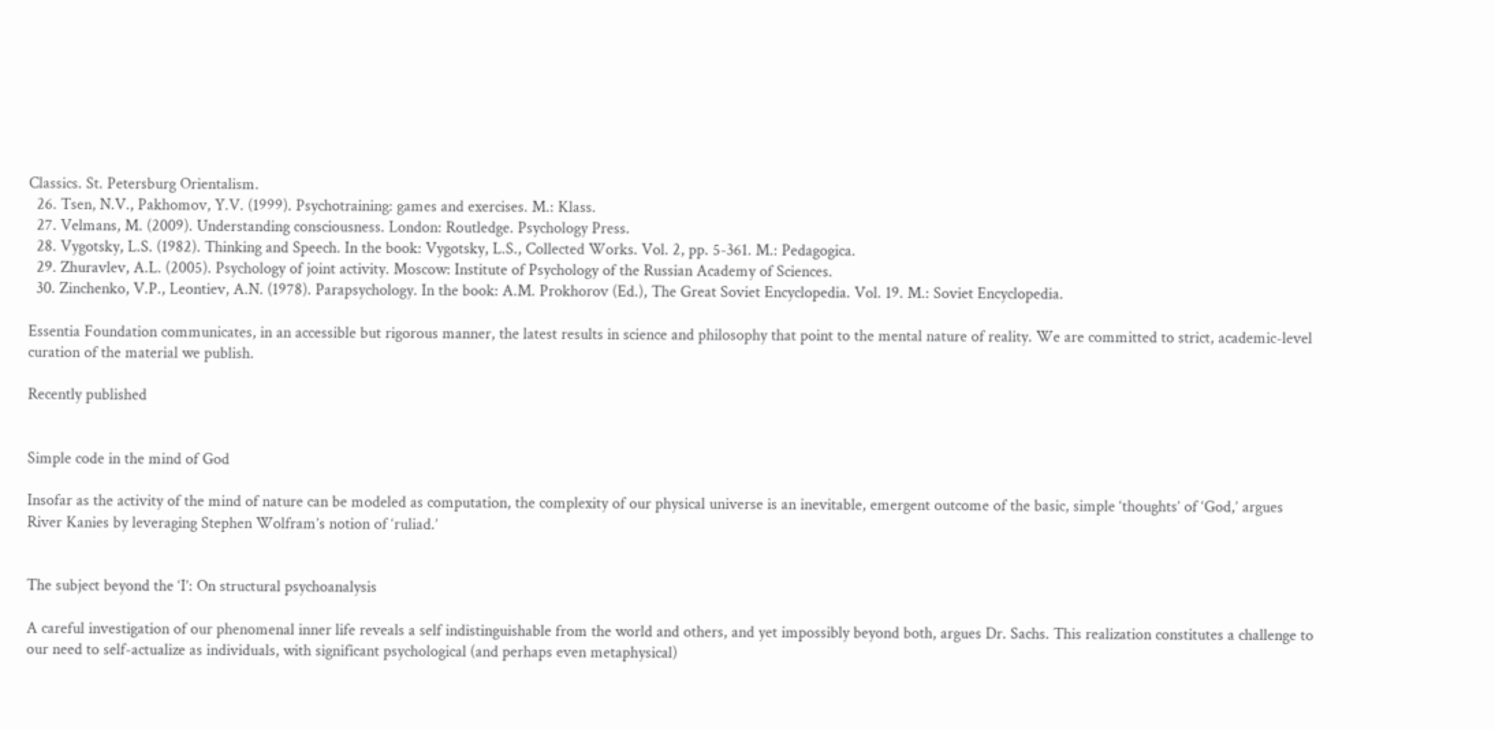Classics. St. Petersburg Orientalism.
  26. Tsen, N.V., Pakhomov, Y.V. (1999). Psychotraining: games and exercises. M.: Klass.
  27. Velmans, M. (2009). Understanding consciousness. London: Routledge. Psychology Press.
  28. Vygotsky, L.S. (1982). Thinking and Speech. In the book: Vygotsky, L.S., Collected Works. Vol. 2, pp. 5-361. M.: Pedagogica.
  29. Zhuravlev, A.L. (2005). Psychology of joint activity. Moscow: Institute of Psychology of the Russian Academy of Sciences.
  30. Zinchenko, V.P., Leontiev, A.N. (1978). Parapsychology. In the book: A.M. Prokhorov (Ed.), The Great Soviet Encyclopedia. Vol. 19. M.: Soviet Encyclopedia.

Essentia Foundation communicates, in an accessible but rigorous manner, the latest results in science and philosophy that point to the mental nature of reality. We are committed to strict, academic-level curation of the material we publish.

Recently published


Simple code in the mind of God

Insofar as the activity of the mind of nature can be modeled as computation, the complexity of our physical universe is an inevitable, emergent outcome of the basic, simple ‘thoughts’ of ‘God,’ argues River Kanies by leveraging Stephen Wolfram’s notion of ‘ruliad.’


The subject beyond the ‘I’: On structural psychoanalysis

A careful investigation of our phenomenal inner life reveals a self indistinguishable from the world and others, and yet impossibly beyond both, argues Dr. Sachs. This realization constitutes a challenge to our need to self-actualize as individuals, with significant psychological (and perhaps even metaphysical)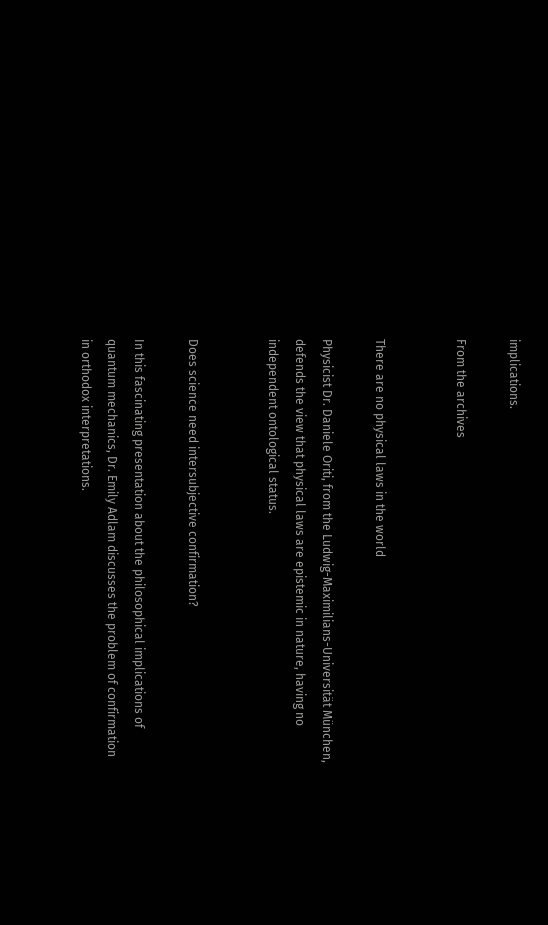implications.

From the archives


There are no physical laws in the world

Physicist Dr. Daniele Oriti, from the Ludwig-Maximilians-Universität München, defends the view that physical laws are epistemic in nature, having no independent ontological status.


Does science need intersubjective confirmation?

In this fascinating presentation about the philosophical implications of quantum mechanics, Dr. Emily Adlam discusses the problem of confirmation in orthodox interpretations.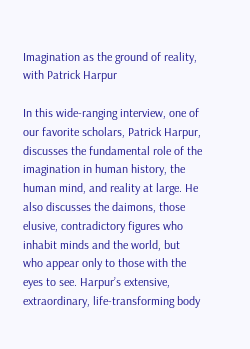Imagination as the ground of reality, with Patrick Harpur

In this wide-ranging interview, one of our favorite scholars, Patrick Harpur, discusses the fundamental role of the imagination in human history, the human mind, and reality at large. He also discusses the daimons, those elusive, contradictory figures who inhabit minds and the world, but who appear only to those with the eyes to see. Harpur’s extensive, extraordinary, life-transforming body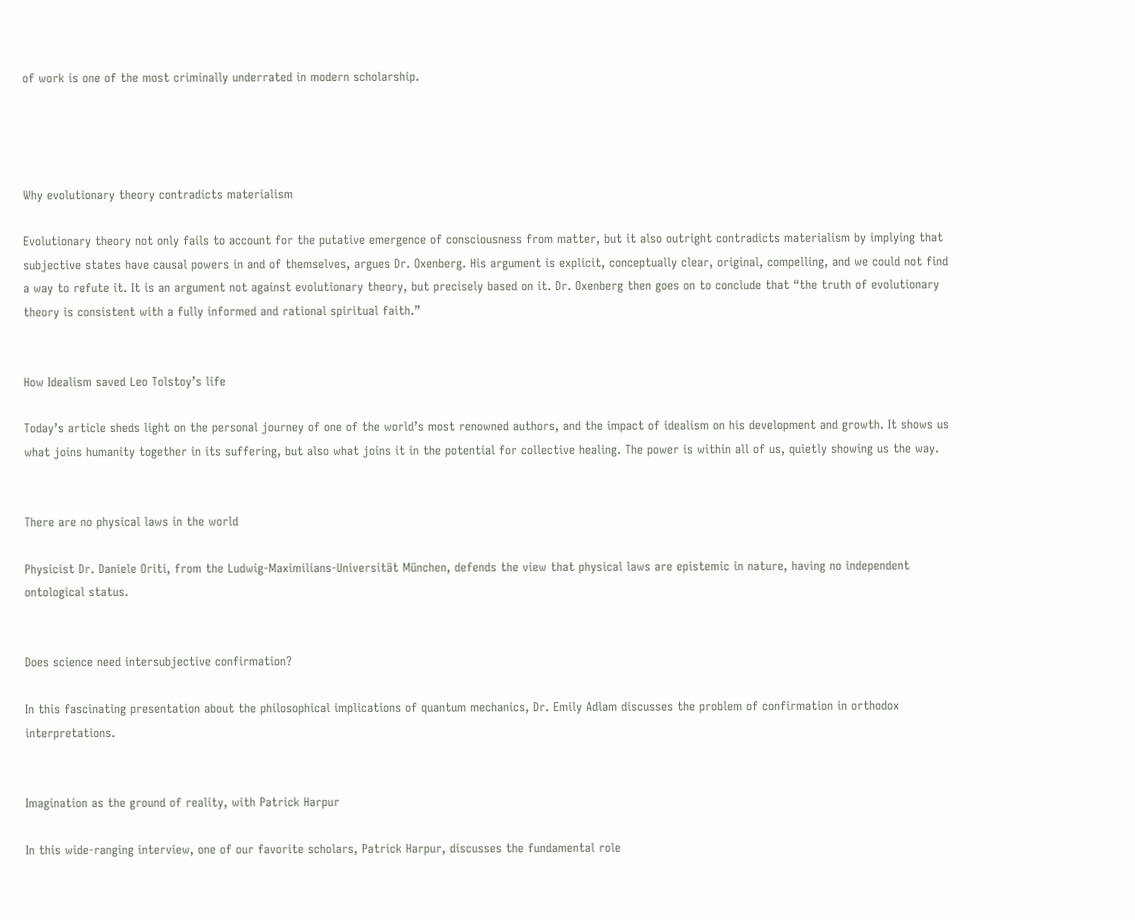of work is one of the most criminally underrated in modern scholarship.




Why evolutionary theory contradicts materialism

Evolutionary theory not only fails to account for the putative emergence of consciousness from matter, but it also outright contradicts materialism by implying that subjective states have causal powers in and of themselves, argues Dr. Oxenberg. His argument is explicit, conceptually clear, original, compelling, and we could not find a way to refute it. It is an argument not against evolutionary theory, but precisely based on it. Dr. Oxenberg then goes on to conclude that “the truth of evolutionary theory is consistent with a fully informed and rational spiritual faith.”


How Idealism saved Leo Tolstoy’s life

Today’s article sheds light on the personal journey of one of the world’s most renowned authors, and the impact of idealism on his development and growth. It shows us what joins humanity together in its suffering, but also what joins it in the potential for collective healing. The power is within all of us, quietly showing us the way.


There are no physical laws in the world

Physicist Dr. Daniele Oriti, from the Ludwig-Maximilians-Universität München, defends the view that physical laws are epistemic in nature, having no independent ontological status.


Does science need intersubjective confirmation?

In this fascinating presentation about the philosophical implications of quantum mechanics, Dr. Emily Adlam discusses the problem of confirmation in orthodox interpretations.


Imagination as the ground of reality, with Patrick Harpur

In this wide-ranging interview, one of our favorite scholars, Patrick Harpur, discusses the fundamental role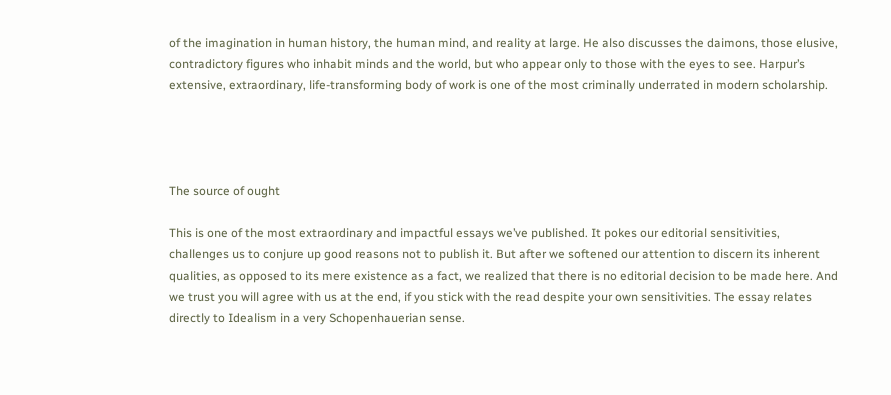of the imagination in human history, the human mind, and reality at large. He also discusses the daimons, those elusive, contradictory figures who inhabit minds and the world, but who appear only to those with the eyes to see. Harpur’s extensive, extraordinary, life-transforming body of work is one of the most criminally underrated in modern scholarship.




The source of ought

This is one of the most extraordinary and impactful essays we’ve published. It pokes our editorial sensitivities, challenges us to conjure up good reasons not to publish it. But after we softened our attention to discern its inherent qualities, as opposed to its mere existence as a fact, we realized that there is no editorial decision to be made here. And we trust you will agree with us at the end, if you stick with the read despite your own sensitivities. The essay relates directly to Idealism in a very Schopenhauerian sense.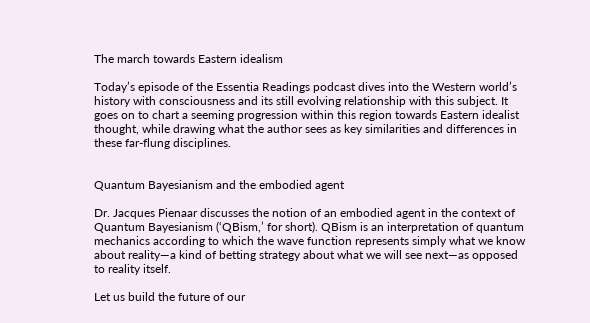The march towards Eastern idealism

Today’s episode of the Essentia Readings podcast dives into the Western world’s history with consciousness and its still evolving relationship with this subject. It goes on to chart a seeming progression within this region towards Eastern idealist thought, while drawing what the author sees as key similarities and differences in these far-flung disciplines.


Quantum Bayesianism and the embodied agent

Dr. Jacques Pienaar discusses the notion of an embodied agent in the context of Quantum Bayesianism (‘QBism,’ for short). QBism is an interpretation of quantum mechanics according to which the wave function represents simply what we know about reality—a kind of betting strategy about what we will see next—as opposed to reality itself.

Let us build the future of our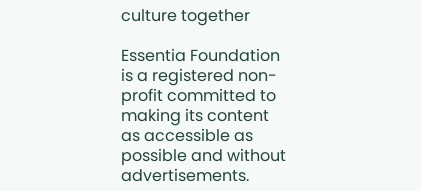culture together

Essentia Foundation is a registered non-profit committed to making its content as accessible as possible and without advertisements.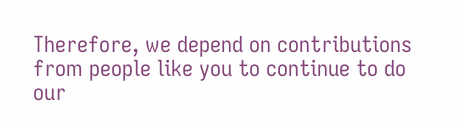Therefore, we depend on contributions from people like you to continue to do our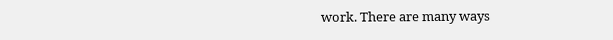work. There are many ways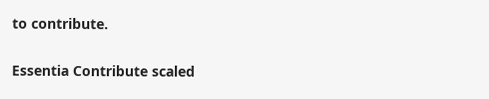to contribute.

Essentia Contribute scaled